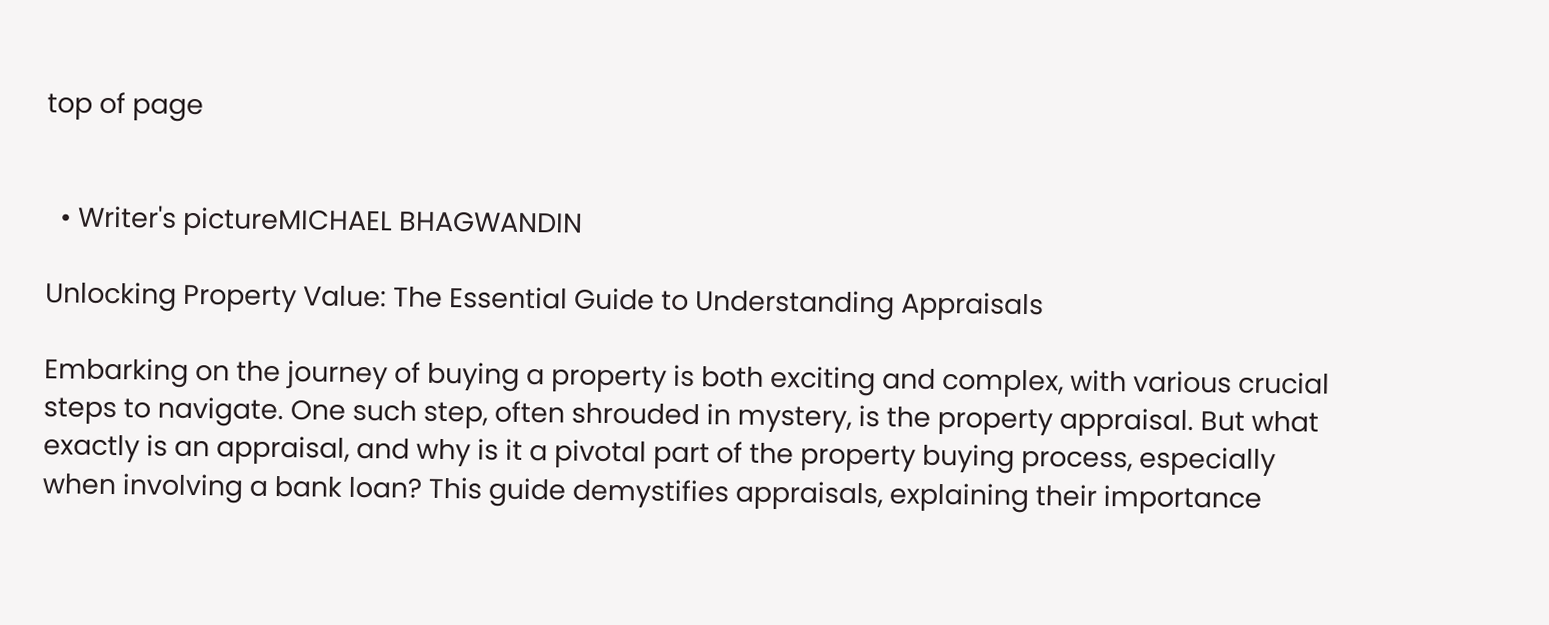top of page


  • Writer's pictureMICHAEL BHAGWANDIN

Unlocking Property Value: The Essential Guide to Understanding Appraisals

Embarking on the journey of buying a property is both exciting and complex, with various crucial steps to navigate. One such step, often shrouded in mystery, is the property appraisal. But what exactly is an appraisal, and why is it a pivotal part of the property buying process, especially when involving a bank loan? This guide demystifies appraisals, explaining their importance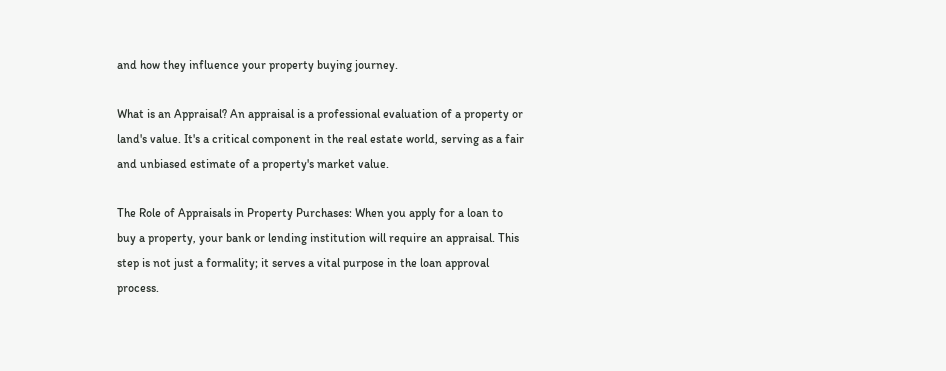and how they influence your property buying journey.

What is an Appraisal? An appraisal is a professional evaluation of a property or land's value. It's a critical component in the real estate world, serving as a fair and unbiased estimate of a property's market value.

The Role of Appraisals in Property Purchases: When you apply for a loan to buy a property, your bank or lending institution will require an appraisal. This step is not just a formality; it serves a vital purpose in the loan approval process.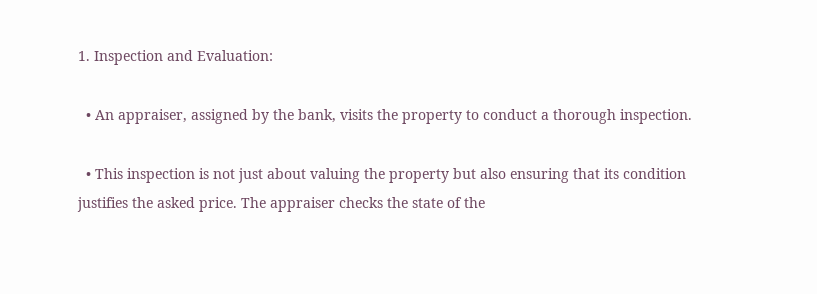1. Inspection and Evaluation:

  • An appraiser, assigned by the bank, visits the property to conduct a thorough inspection.

  • This inspection is not just about valuing the property but also ensuring that its condition justifies the asked price. The appraiser checks the state of the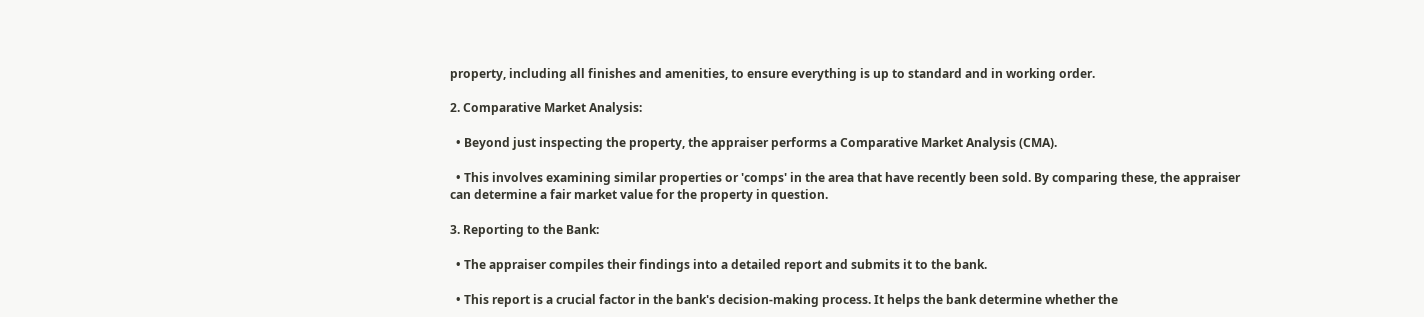property, including all finishes and amenities, to ensure everything is up to standard and in working order.

2. Comparative Market Analysis:

  • Beyond just inspecting the property, the appraiser performs a Comparative Market Analysis (CMA).

  • This involves examining similar properties or 'comps' in the area that have recently been sold. By comparing these, the appraiser can determine a fair market value for the property in question.

3. Reporting to the Bank:

  • The appraiser compiles their findings into a detailed report and submits it to the bank.

  • This report is a crucial factor in the bank's decision-making process. It helps the bank determine whether the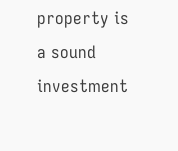property is a sound investment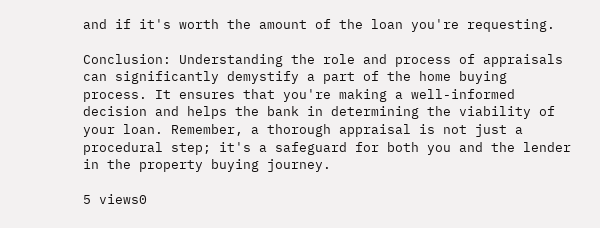and if it's worth the amount of the loan you're requesting.

Conclusion: Understanding the role and process of appraisals can significantly demystify a part of the home buying process. It ensures that you're making a well-informed decision and helps the bank in determining the viability of your loan. Remember, a thorough appraisal is not just a procedural step; it's a safeguard for both you and the lender in the property buying journey.

5 views0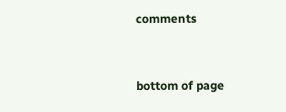comments


bottom of page